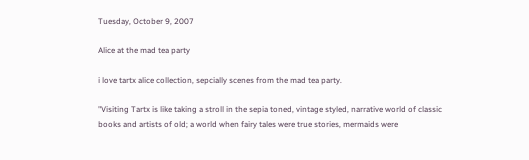Tuesday, October 9, 2007

Alice at the mad tea party

i love tartx alice collection, sepcially scenes from the mad tea party.

"Visiting Tartx is like taking a stroll in the sepia toned, vintage styled, narrative world of classic
books and artists of old; a world when fairy tales were true stories, mermaids were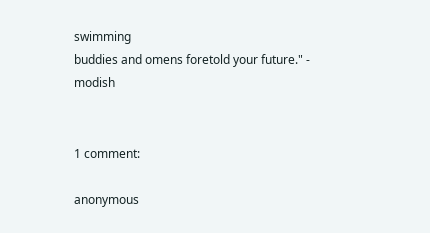swimming
buddies and omens foretold your future." - modish


1 comment:

anonymous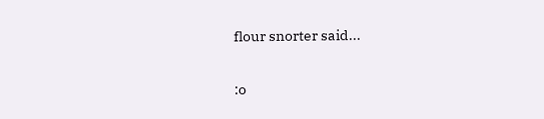flour snorter said...

:o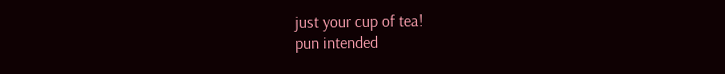just your cup of tea!
pun intended